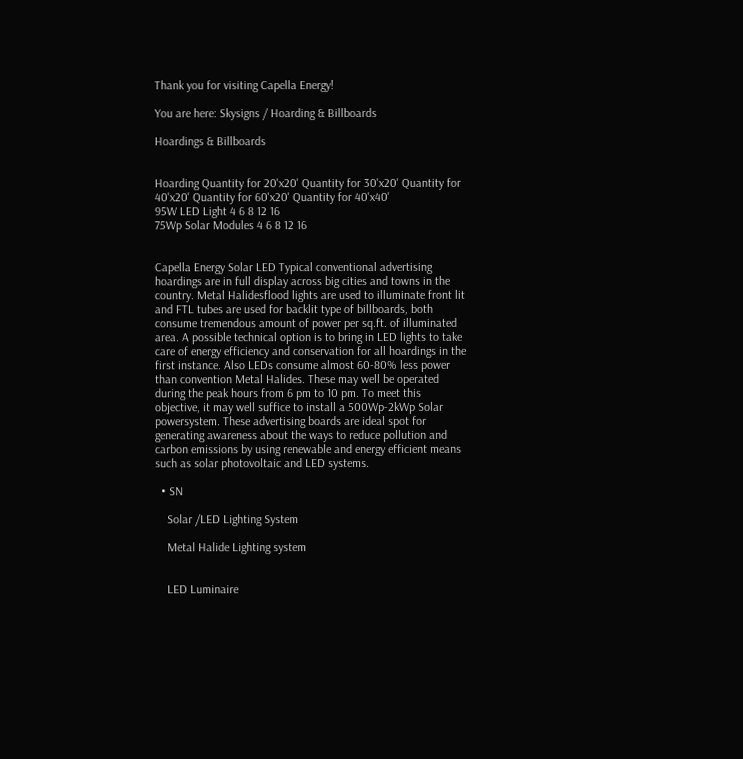Thank you for visiting Capella Energy!

You are here: Skysigns / Hoarding & Billboards

Hoardings & Billboards


Hoarding Quantity for 20'x20' Quantity for 30'x20' Quantity for 40'x20' Quantity for 60'x20' Quantity for 40'x40'
95W LED Light 4 6 8 12 16
75Wp Solar Modules 4 6 8 12 16


Capella Energy Solar LED Typical conventional advertising hoardings are in full display across big cities and towns in the country. Metal Halidesflood lights are used to illuminate front lit and FTL tubes are used for backlit type of billboards, both consume tremendous amount of power per sq.ft. of illuminated area. A possible technical option is to bring in LED lights to take care of energy efficiency and conservation for all hoardings in the first instance. Also LEDs consume almost 60-80% less power than convention Metal Halides. These may well be operated during the peak hours from 6 pm to 10 pm. To meet this objective, it may well suffice to install a 500Wp-2kWp Solar powersystem. These advertising boards are ideal spot for generating awareness about the ways to reduce pollution and carbon emissions by using renewable and energy efficient means such as solar photovoltaic and LED systems.

  • SN

    Solar /LED Lighting System

    Metal Halide Lighting system


    LED Luminaire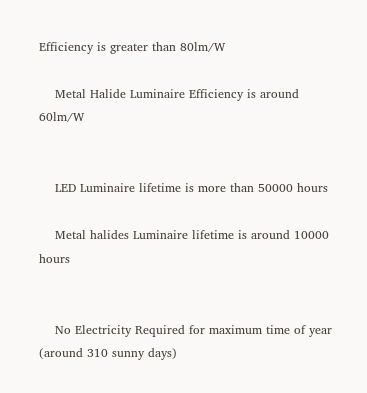Efficiency is greater than 80lm/W

    Metal Halide Luminaire Efficiency is around 60lm/W


    LED Luminaire lifetime is more than 50000 hours

    Metal halides Luminaire lifetime is around 10000 hours


    No Electricity Required for maximum time of year (around 310 sunny days)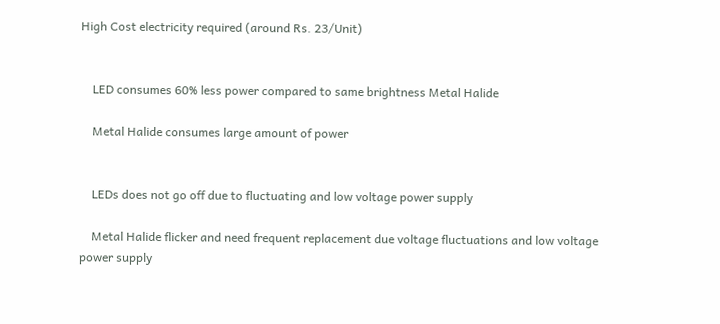High Cost electricity required (around Rs. 23/Unit)


    LED consumes 60% less power compared to same brightness Metal Halide

    Metal Halide consumes large amount of power


    LEDs does not go off due to fluctuating and low voltage power supply

    Metal Halide flicker and need frequent replacement due voltage fluctuations and low voltage power supply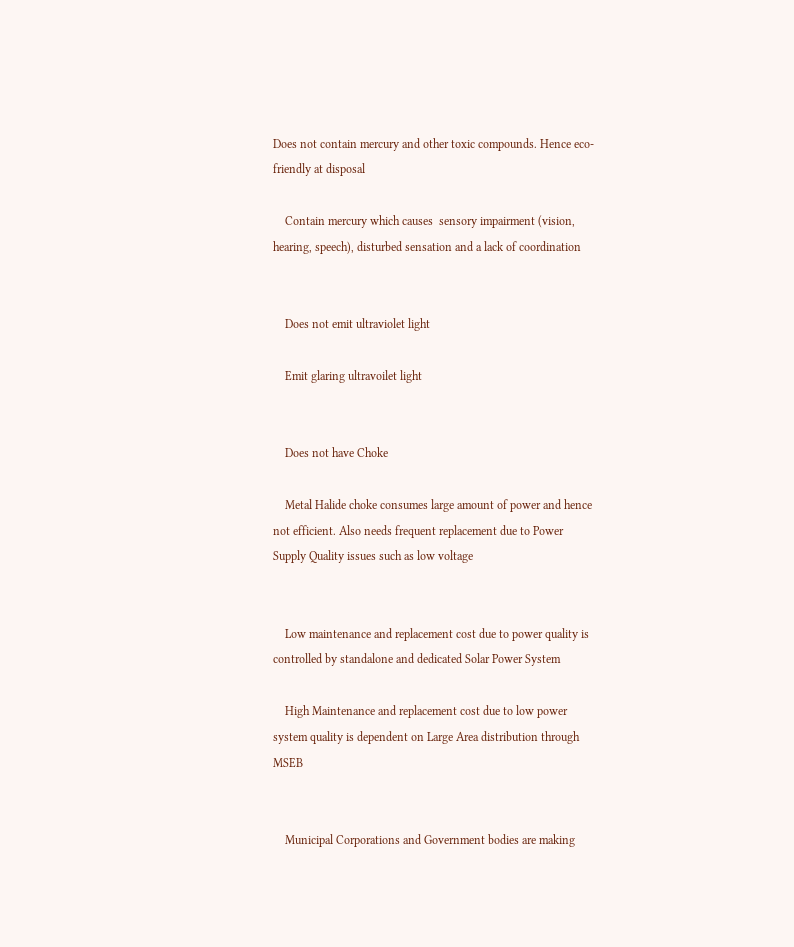Does not contain mercury and other toxic compounds. Hence eco-friendly at disposal

    Contain mercury which causes  sensory impairment (vision, hearing, speech), disturbed sensation and a lack of coordination


    Does not emit ultraviolet light

    Emit glaring ultravoilet light


    Does not have Choke

    Metal Halide choke consumes large amount of power and hence not efficient. Also needs frequent replacement due to Power Supply Quality issues such as low voltage


    Low maintenance and replacement cost due to power quality is controlled by standalone and dedicated Solar Power System

    High Maintenance and replacement cost due to low power system quality is dependent on Large Area distribution through MSEB


    Municipal Corporations and Government bodies are making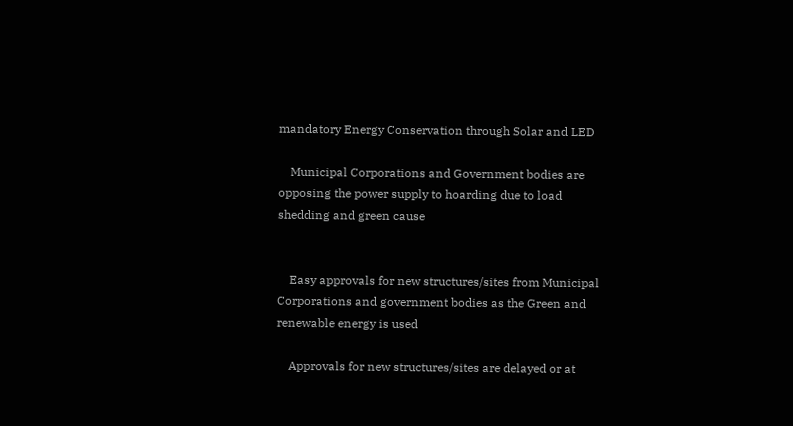mandatory Energy Conservation through Solar and LED

    Municipal Corporations and Government bodies are opposing the power supply to hoarding due to load shedding and green cause


    Easy approvals for new structures/sites from Municipal Corporations and government bodies as the Green and renewable energy is used

    Approvals for new structures/sites are delayed or at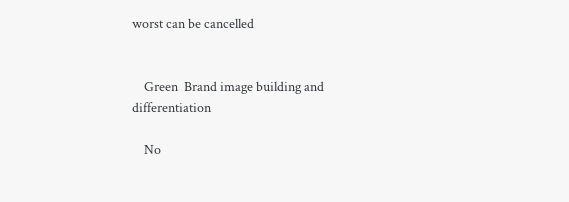worst can be cancelled


    Green  Brand image building and differentiation

    No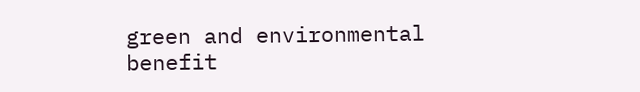green and environmental benefit